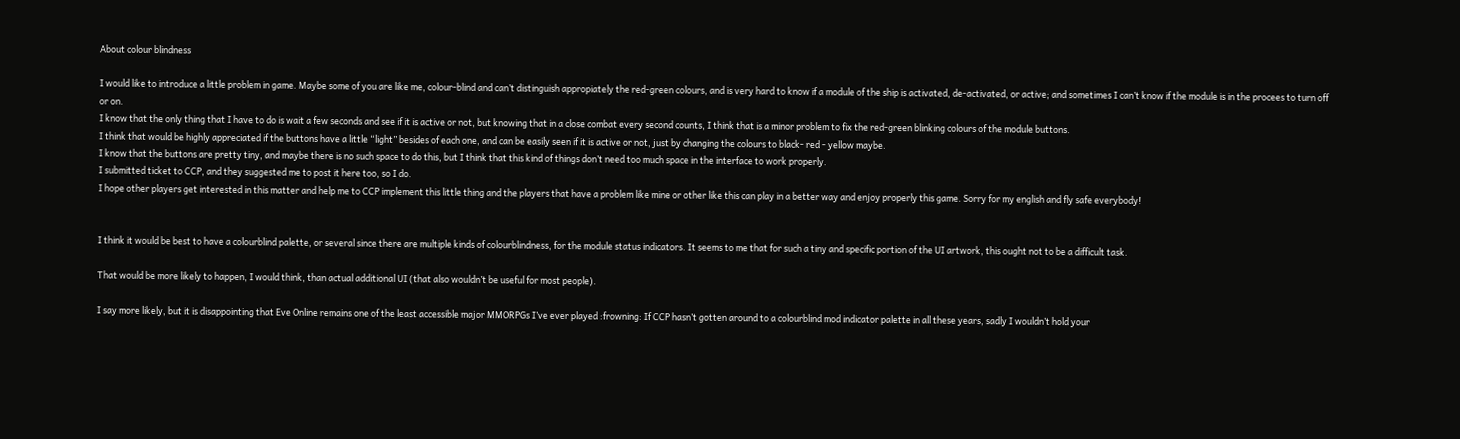About colour blindness

I would like to introduce a little problem in game. Maybe some of you are like me, colour-blind and can’t distinguish appropiately the red-green colours, and is very hard to know if a module of the ship is activated, de-activated, or active; and sometimes I can’t know if the module is in the procees to turn off or on.
I know that the only thing that I have to do is wait a few seconds and see if it is active or not, but knowing that in a close combat every second counts, I think that is a minor problem to fix the red-green blinking colours of the module buttons.
I think that would be highly appreciated if the buttons have a little “light” besides of each one, and can be easily seen if it is active or not, just by changing the colours to black- red - yellow maybe.
I know that the buttons are pretty tiny, and maybe there is no such space to do this, but I think that this kind of things don’t need too much space in the interface to work properly.
I submitted ticket to CCP, and they suggested me to post it here too, so I do.
I hope other players get interested in this matter and help me to CCP implement this little thing and the players that have a problem like mine or other like this can play in a better way and enjoy properly this game. Sorry for my english and fly safe everybody!


I think it would be best to have a colourblind palette, or several since there are multiple kinds of colourblindness, for the module status indicators. It seems to me that for such a tiny and specific portion of the UI artwork, this ought not to be a difficult task.

That would be more likely to happen, I would think, than actual additional UI (that also wouldn’t be useful for most people).

I say more likely, but it is disappointing that Eve Online remains one of the least accessible major MMORPGs I’ve ever played :frowning: If CCP hasn’t gotten around to a colourblind mod indicator palette in all these years, sadly I wouldn’t hold your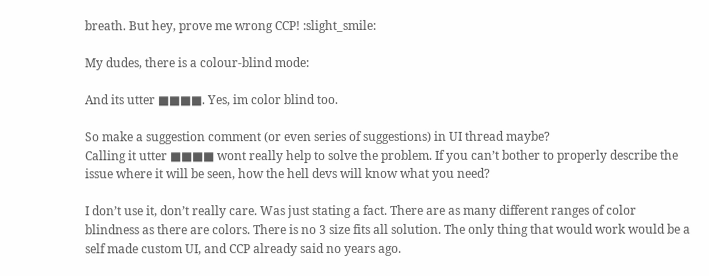breath. But hey, prove me wrong CCP! :slight_smile:

My dudes, there is a colour-blind mode:

And its utter ■■■■. Yes, im color blind too.

So make a suggestion comment (or even series of suggestions) in UI thread maybe?
Calling it utter ■■■■ wont really help to solve the problem. If you can’t bother to properly describe the issue where it will be seen, how the hell devs will know what you need?

I don’t use it, don’t really care. Was just stating a fact. There are as many different ranges of color blindness as there are colors. There is no 3 size fits all solution. The only thing that would work would be a self made custom UI, and CCP already said no years ago.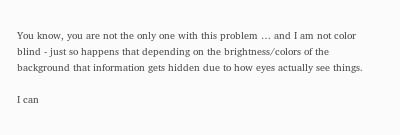You know, you are not the only one with this problem … and I am not color blind - just so happens that depending on the brightness/colors of the background that information gets hidden due to how eyes actually see things.

I can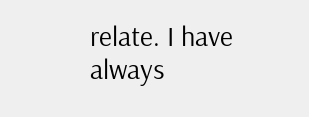relate. I have always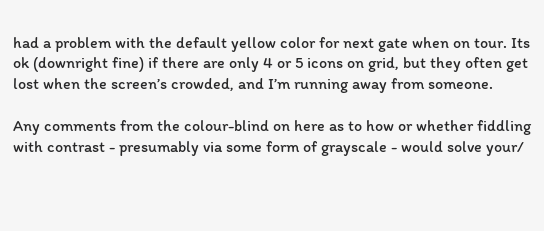had a problem with the default yellow color for next gate when on tour. Its ok (downright fine) if there are only 4 or 5 icons on grid, but they often get lost when the screen’s crowded, and I’m running away from someone.

Any comments from the colour-blind on here as to how or whether fiddling with contrast - presumably via some form of grayscale - would solve your/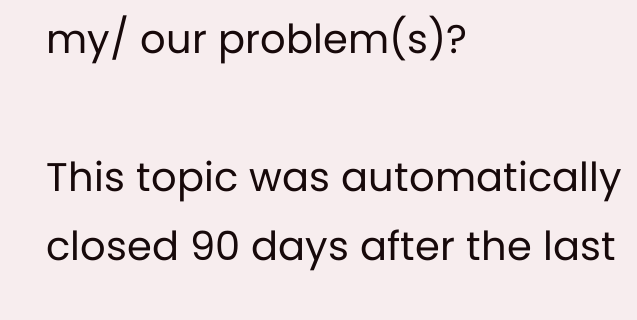my/ our problem(s)?

This topic was automatically closed 90 days after the last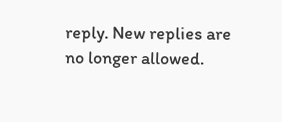reply. New replies are no longer allowed.